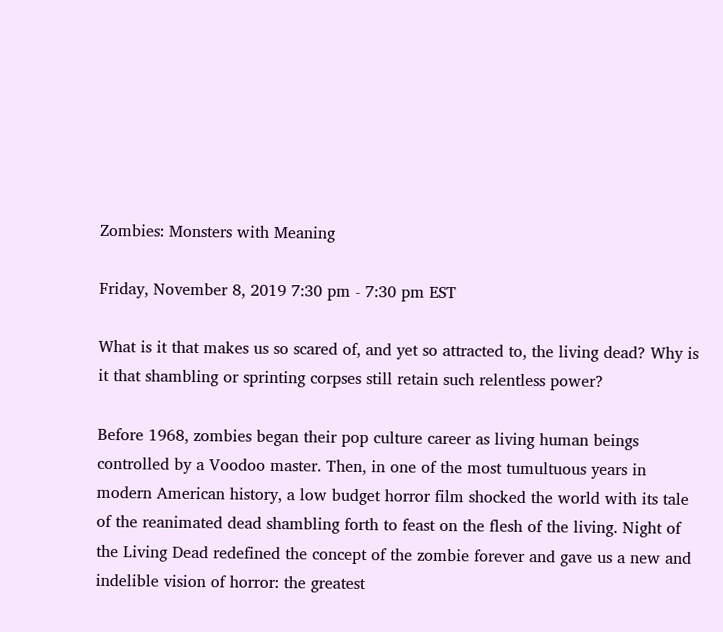Zombies: Monsters with Meaning

Friday, November 8, 2019 7:30 pm - 7:30 pm EST

What is it that makes us so scared of, and yet so attracted to, the living dead? Why is it that shambling or sprinting corpses still retain such relentless power?

Before 1968, zombies began their pop culture career as living human beings controlled by a Voodoo master. Then, in one of the most tumultuous years in modern American history, a low budget horror film shocked the world with its tale of the reanimated dead shambling forth to feast on the flesh of the living. Night of the Living Dead redefined the concept of the zombie forever and gave us a new and indelible vision of horror: the greatest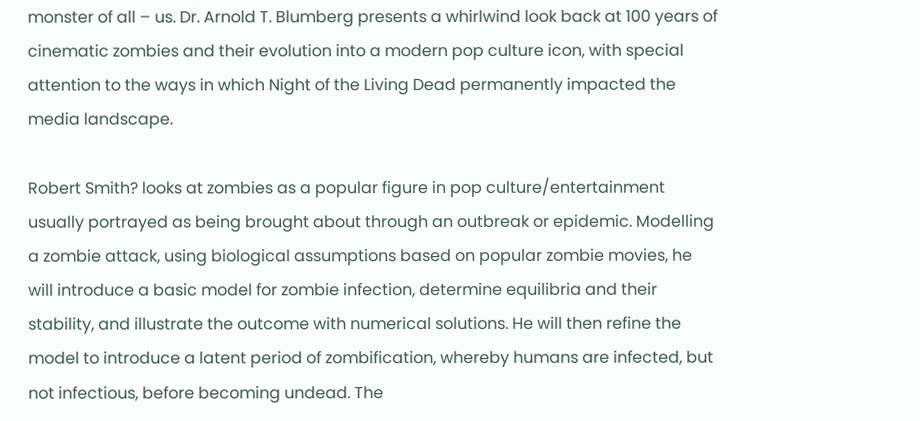monster of all – us. Dr. Arnold T. Blumberg presents a whirlwind look back at 100 years of cinematic zombies and their evolution into a modern pop culture icon, with special attention to the ways in which Night of the Living Dead permanently impacted the media landscape.

Robert Smith? looks at zombies as a popular figure in pop culture/entertainment usually portrayed as being brought about through an outbreak or epidemic. Modelling a zombie attack, using biological assumptions based on popular zombie movies, he will introduce a basic model for zombie infection, determine equilibria and their stability, and illustrate the outcome with numerical solutions. He will then refine the model to introduce a latent period of zombification, whereby humans are infected, but not infectious, before becoming undead. The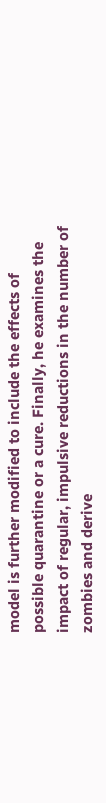model is further modified to include the effects of possible quarantine or a cure. Finally, he examines the impact of regular, impulsive reductions in the number of zombies and derive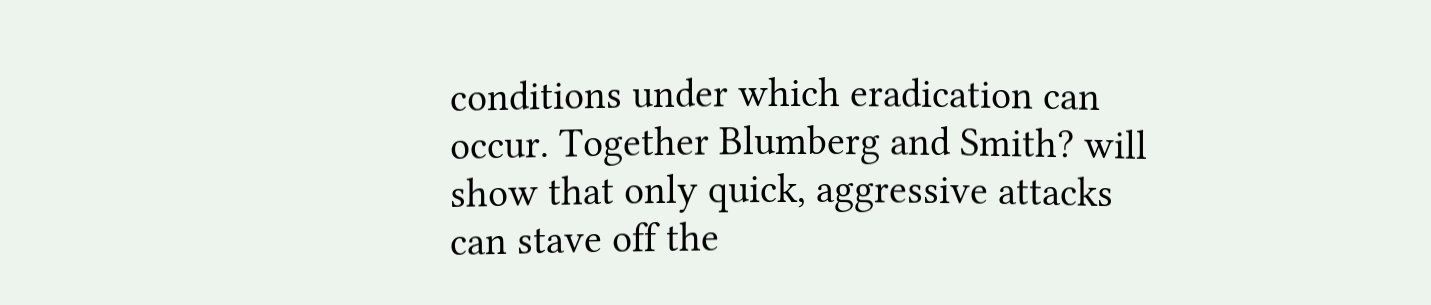conditions under which eradication can occur. Together Blumberg and Smith? will show that only quick, aggressive attacks can stave off the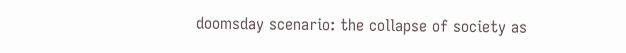doomsday scenario: the collapse of society as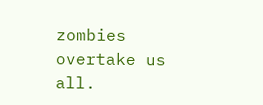zombies overtake us all.